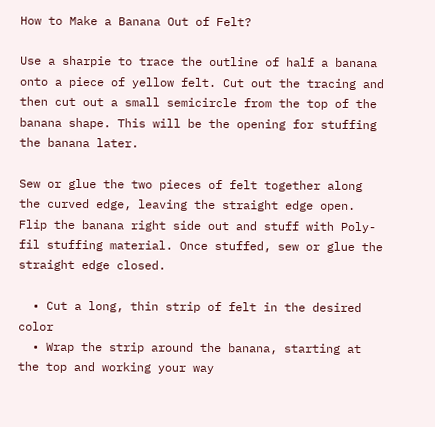How to Make a Banana Out of Felt?

Use a sharpie to trace the outline of half a banana onto a piece of yellow felt. Cut out the tracing and then cut out a small semicircle from the top of the banana shape. This will be the opening for stuffing the banana later.

Sew or glue the two pieces of felt together along the curved edge, leaving the straight edge open. Flip the banana right side out and stuff with Poly-fil stuffing material. Once stuffed, sew or glue the straight edge closed.

  • Cut a long, thin strip of felt in the desired color
  • Wrap the strip around the banana, starting at the top and working your way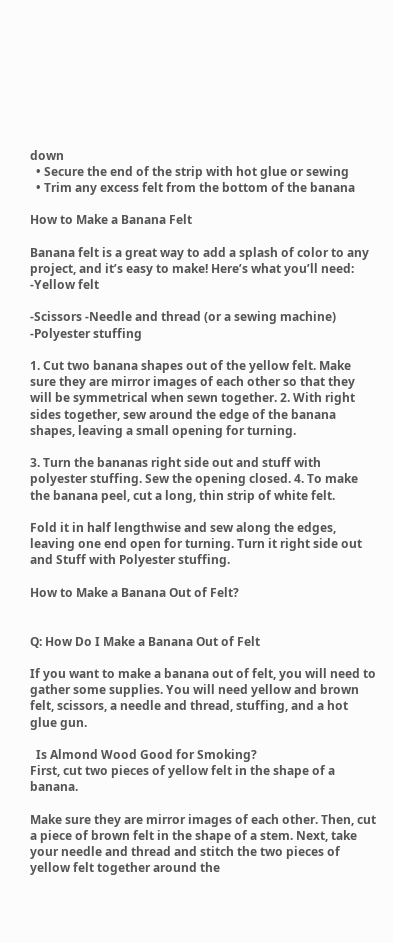down
  • Secure the end of the strip with hot glue or sewing
  • Trim any excess felt from the bottom of the banana

How to Make a Banana Felt

Banana felt is a great way to add a splash of color to any project, and it’s easy to make! Here’s what you’ll need: -Yellow felt

-Scissors -Needle and thread (or a sewing machine) -Polyester stuffing

1. Cut two banana shapes out of the yellow felt. Make sure they are mirror images of each other so that they will be symmetrical when sewn together. 2. With right sides together, sew around the edge of the banana shapes, leaving a small opening for turning.

3. Turn the bananas right side out and stuff with polyester stuffing. Sew the opening closed. 4. To make the banana peel, cut a long, thin strip of white felt.

Fold it in half lengthwise and sew along the edges, leaving one end open for turning. Turn it right side out and Stuff with Polyester stuffing.

How to Make a Banana Out of Felt?


Q: How Do I Make a Banana Out of Felt

If you want to make a banana out of felt, you will need to gather some supplies. You will need yellow and brown felt, scissors, a needle and thread, stuffing, and a hot glue gun.

  Is Almond Wood Good for Smoking?
First, cut two pieces of yellow felt in the shape of a banana.

Make sure they are mirror images of each other. Then, cut a piece of brown felt in the shape of a stem. Next, take your needle and thread and stitch the two pieces of yellow felt together around the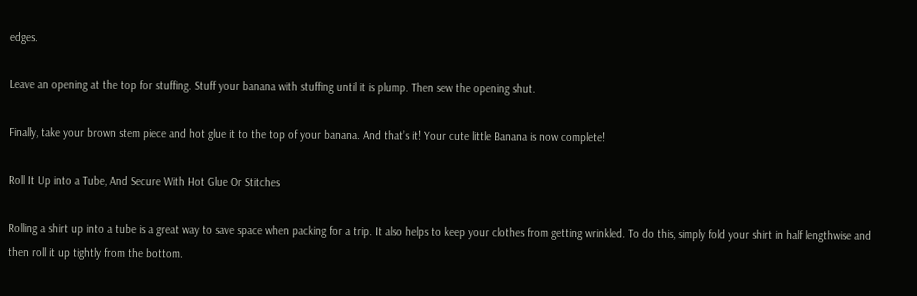edges.

Leave an opening at the top for stuffing. Stuff your banana with stuffing until it is plump. Then sew the opening shut.

Finally, take your brown stem piece and hot glue it to the top of your banana. And that’s it! Your cute little Banana is now complete!

Roll It Up into a Tube, And Secure With Hot Glue Or Stitches

Rolling a shirt up into a tube is a great way to save space when packing for a trip. It also helps to keep your clothes from getting wrinkled. To do this, simply fold your shirt in half lengthwise and then roll it up tightly from the bottom.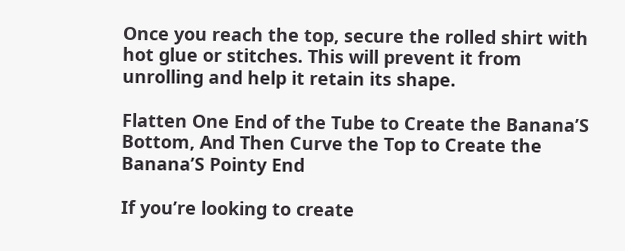Once you reach the top, secure the rolled shirt with hot glue or stitches. This will prevent it from unrolling and help it retain its shape.

Flatten One End of the Tube to Create the Banana’S Bottom, And Then Curve the Top to Create the Banana’S Pointy End

If you’re looking to create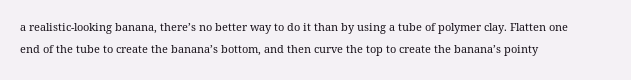a realistic-looking banana, there’s no better way to do it than by using a tube of polymer clay. Flatten one end of the tube to create the banana’s bottom, and then curve the top to create the banana’s pointy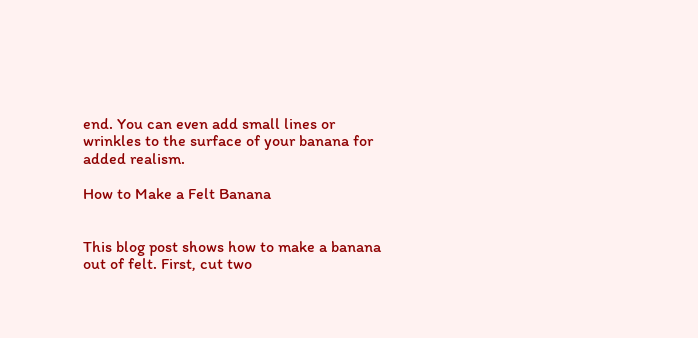end. You can even add small lines or wrinkles to the surface of your banana for added realism.

How to Make a Felt Banana


This blog post shows how to make a banana out of felt. First, cut two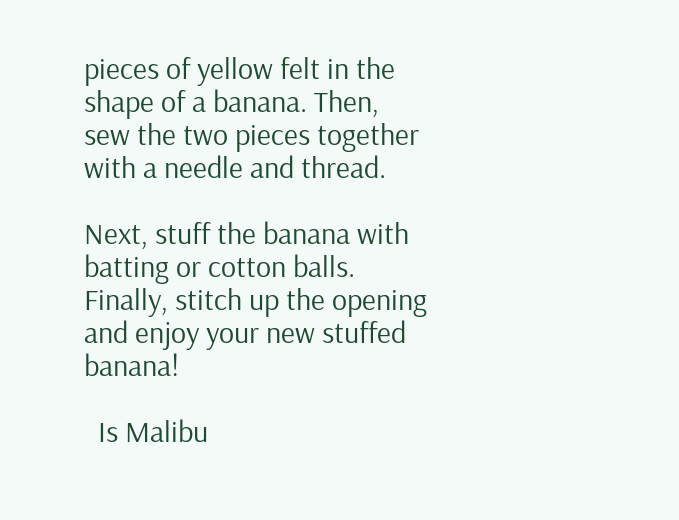pieces of yellow felt in the shape of a banana. Then, sew the two pieces together with a needle and thread.

Next, stuff the banana with batting or cotton balls. Finally, stitch up the opening and enjoy your new stuffed banana!

  Is Malibu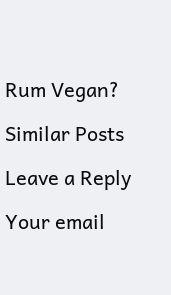Rum Vegan?

Similar Posts

Leave a Reply

Your email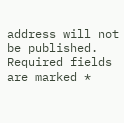address will not be published. Required fields are marked *